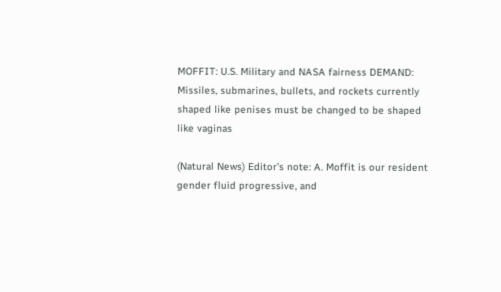MOFFIT: U.S. Military and NASA fairness DEMAND: Missiles, submarines, bullets, and rockets currently shaped like penises must be changed to be shaped like vaginas

(Natural News) Editor’s note: A. Moffit is our resident gender fluid progressive, and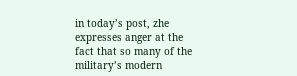in today’s post, zhe expresses anger at the fact that so many of the military’s modern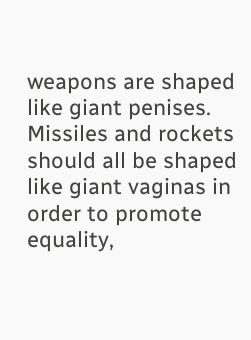weapons are shaped like giant penises. Missiles and rockets should all be shaped like giant vaginas in order to promote equality,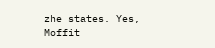zhe states. Yes, Moffit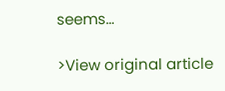seems…

>View original article